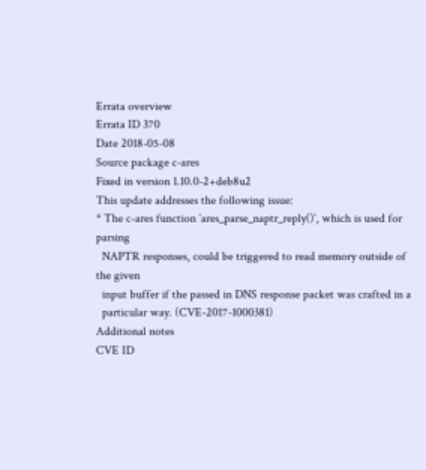Errata overview
Errata ID 370
Date 2018-05-08
Source package c-ares
Fixed in version 1.10.0-2+deb8u2
This update addresses the following issue:
* The c-ares function `ares_parse_naptr_reply()`, which is used for parsing
  NAPTR responses, could be triggered to read memory outside of the given
  input buffer if the passed in DNS response packet was crafted in a
  particular way. (CVE-2017-1000381)
Additional notes
CVE ID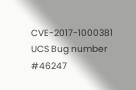CVE-2017-1000381
UCS Bug number #46247